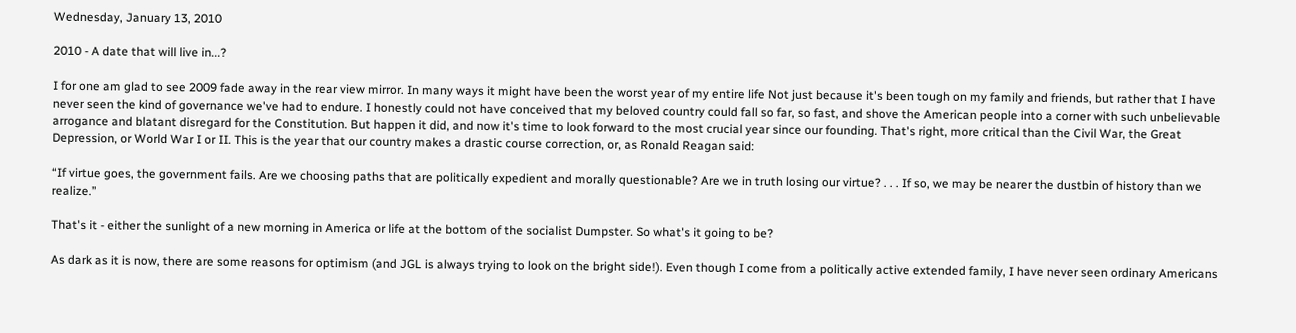Wednesday, January 13, 2010

2010 - A date that will live in...?

I for one am glad to see 2009 fade away in the rear view mirror. In many ways it might have been the worst year of my entire life Not just because it's been tough on my family and friends, but rather that I have never seen the kind of governance we've had to endure. I honestly could not have conceived that my beloved country could fall so far, so fast, and shove the American people into a corner with such unbelievable arrogance and blatant disregard for the Constitution. But happen it did, and now it's time to look forward to the most crucial year since our founding. That's right, more critical than the Civil War, the Great Depression, or World War I or II. This is the year that our country makes a drastic course correction, or, as Ronald Reagan said:

“If virtue goes, the government fails. Are we choosing paths that are politically expedient and morally questionable? Are we in truth losing our virtue? . . . If so, we may be nearer the dustbin of history than we realize.”

That's it - either the sunlight of a new morning in America or life at the bottom of the socialist Dumpster. So what's it going to be?

As dark as it is now, there are some reasons for optimism (and JGL is always trying to look on the bright side!). Even though I come from a politically active extended family, I have never seen ordinary Americans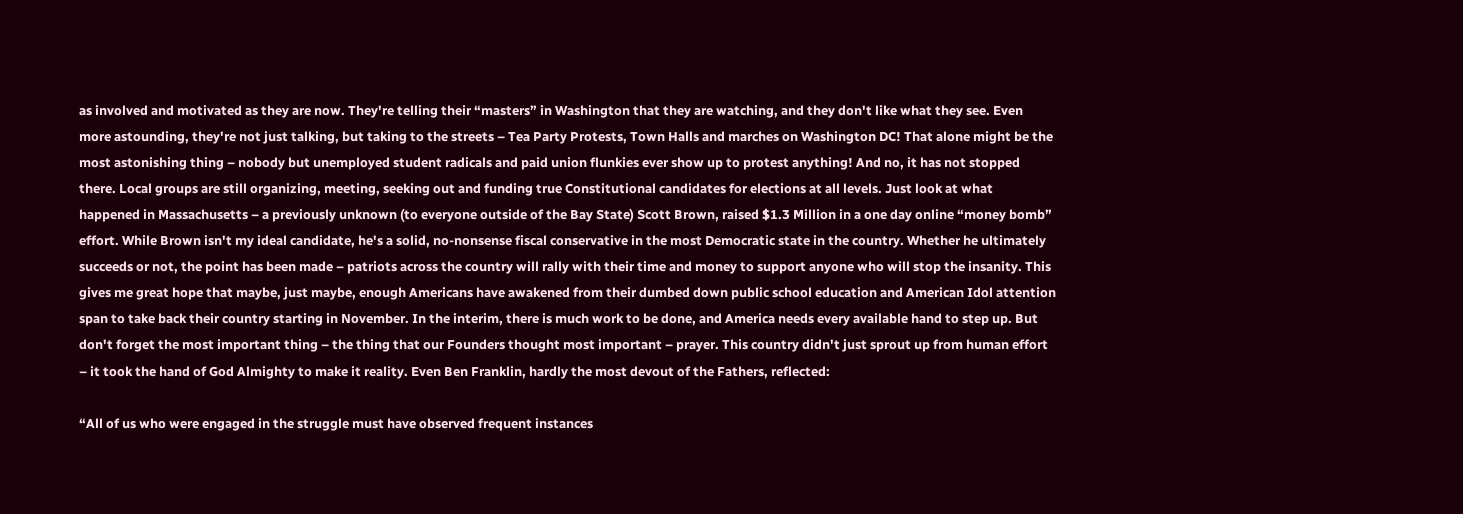as involved and motivated as they are now. They're telling their “masters” in Washington that they are watching, and they don't like what they see. Even more astounding, they're not just talking, but taking to the streets – Tea Party Protests, Town Halls and marches on Washington DC! That alone might be the most astonishing thing – nobody but unemployed student radicals and paid union flunkies ever show up to protest anything! And no, it has not stopped there. Local groups are still organizing, meeting, seeking out and funding true Constitutional candidates for elections at all levels. Just look at what happened in Massachusetts – a previously unknown (to everyone outside of the Bay State) Scott Brown, raised $1.3 Million in a one day online “money bomb” effort. While Brown isn't my ideal candidate, he's a solid, no-nonsense fiscal conservative in the most Democratic state in the country. Whether he ultimately succeeds or not, the point has been made – patriots across the country will rally with their time and money to support anyone who will stop the insanity. This gives me great hope that maybe, just maybe, enough Americans have awakened from their dumbed down public school education and American Idol attention span to take back their country starting in November. In the interim, there is much work to be done, and America needs every available hand to step up. But don't forget the most important thing – the thing that our Founders thought most important – prayer. This country didn't just sprout up from human effort – it took the hand of God Almighty to make it reality. Even Ben Franklin, hardly the most devout of the Fathers, reflected:

“All of us who were engaged in the struggle must have observed frequent instances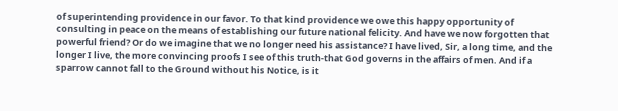of superintending providence in our favor. To that kind providence we owe this happy opportunity of consulting in peace on the means of establishing our future national felicity. And have we now forgotten that powerful friend? Or do we imagine that we no longer need his assistance? I have lived, Sir, a long time, and the longer I live, the more convincing proofs I see of this truth-that God governs in the affairs of men. And if a sparrow cannot fall to the Ground without his Notice, is it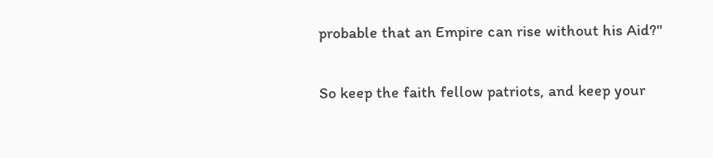probable that an Empire can rise without his Aid?"

So keep the faith fellow patriots, and keep your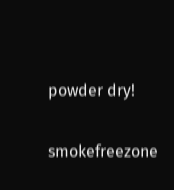powder dry!


smokefreezone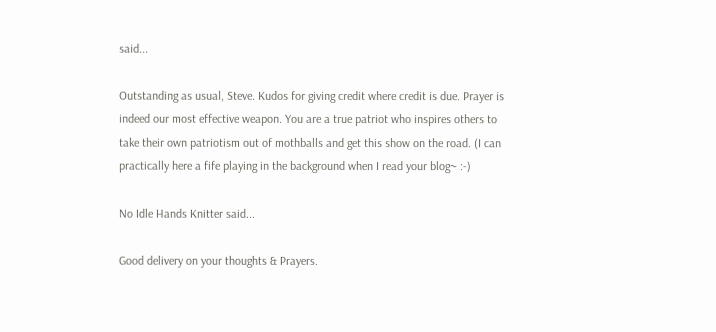said...

Outstanding as usual, Steve. Kudos for giving credit where credit is due. Prayer is indeed our most effective weapon. You are a true patriot who inspires others to take their own patriotism out of mothballs and get this show on the road. (I can practically here a fife playing in the background when I read your blog~ :-)

No Idle Hands Knitter said...

Good delivery on your thoughts & Prayers.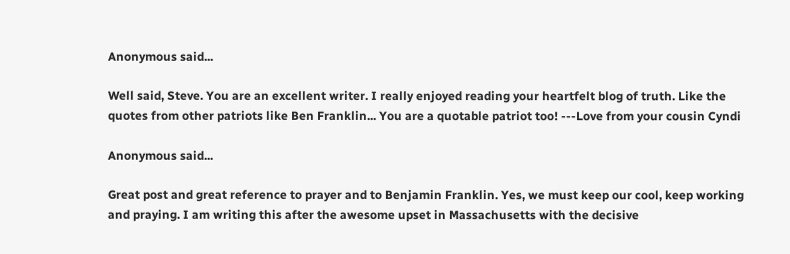Anonymous said...

Well said, Steve. You are an excellent writer. I really enjoyed reading your heartfelt blog of truth. Like the quotes from other patriots like Ben Franklin... You are a quotable patriot too! ---Love from your cousin Cyndi

Anonymous said...

Great post and great reference to prayer and to Benjamin Franklin. Yes, we must keep our cool, keep working and praying. I am writing this after the awesome upset in Massachusetts with the decisive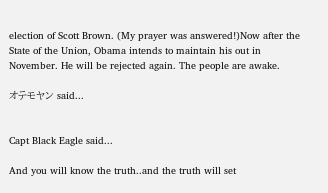election of Scott Brown. (My prayer was answered!)Now after the State of the Union, Obama intends to maintain his out in November. He will be rejected again. The people are awake.

オテモヤン said...


Capt Black Eagle said...

And you will know the truth..and the truth will set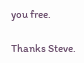you free.

Thanks Steve.